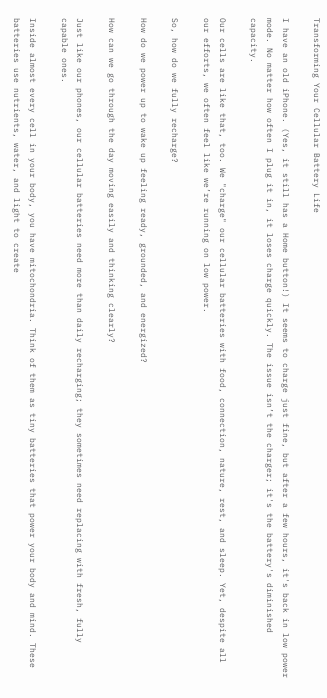Transforming Your Cellular Battery Life

I have an old iPhone. (Yes, it still has a Home button!) It seems to charge just fine, but after a few hours, it's back in low power mode. No matter how often I plug it in, it loses charge quickly. The issue isn’t the charger; it's the battery's diminished capacity.

Our cells are like that, too. We "charge" our cellular batteries with food, connection, nature, rest, and sleep. Yet, despite all our efforts, we often feel like we’re running on low power.

So, how do we fully recharge?

How do we power up to wake up feeling ready, grounded, and energized?

How can we go through the day moving easily and thinking clearly?

Just like our phones, our cellular batteries need more than daily recharging; they sometimes need replacing with fresh, fully capable ones.

Inside almost every cell in your body, you have mitochondria. Think of them as tiny batteries that power your body and mind. These batteries use nutrients, water, and light to create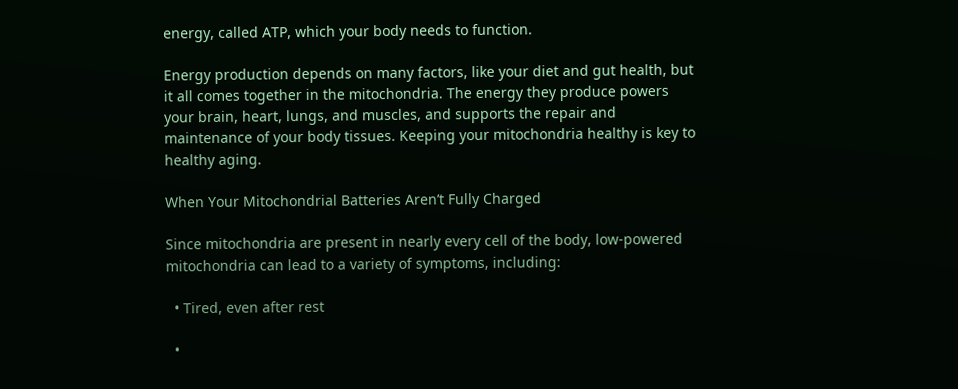energy, called ATP, which your body needs to function.

Energy production depends on many factors, like your diet and gut health, but it all comes together in the mitochondria. The energy they produce powers your brain, heart, lungs, and muscles, and supports the repair and maintenance of your body tissues. Keeping your mitochondria healthy is key to healthy aging.

When Your Mitochondrial Batteries Aren’t Fully Charged

Since mitochondria are present in nearly every cell of the body, low-powered mitochondria can lead to a variety of symptoms, including:

  • Tired, even after rest

  •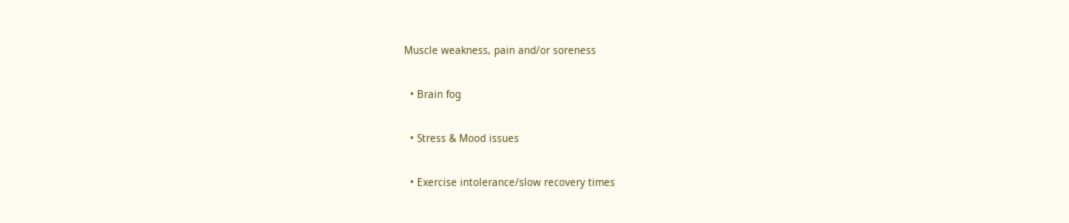Muscle weakness, pain and/or soreness

  • Brain fog

  • Stress & Mood issues

  • Exercise intolerance/slow recovery times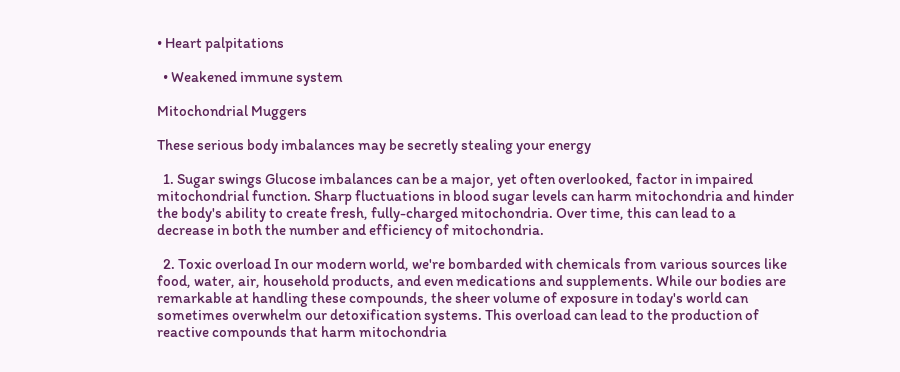• Heart palpitations

  • Weakened immune system

Mitochondrial Muggers

These serious body imbalances may be secretly stealing your energy

  1. Sugar swings Glucose imbalances can be a major, yet often overlooked, factor in impaired mitochondrial function. Sharp fluctuations in blood sugar levels can harm mitochondria and hinder the body's ability to create fresh, fully-charged mitochondria. Over time, this can lead to a decrease in both the number and efficiency of mitochondria.

  2. Toxic overload In our modern world, we're bombarded with chemicals from various sources like food, water, air, household products, and even medications and supplements. While our bodies are remarkable at handling these compounds, the sheer volume of exposure in today's world can sometimes overwhelm our detoxification systems. This overload can lead to the production of reactive compounds that harm mitochondria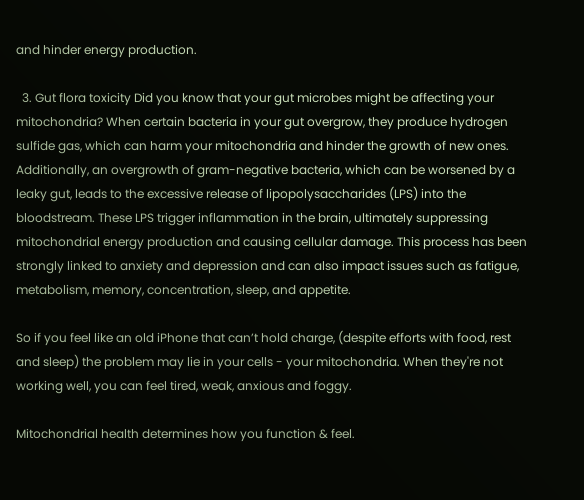and hinder energy production.

  3. Gut flora toxicity Did you know that your gut microbes might be affecting your mitochondria? When certain bacteria in your gut overgrow, they produce hydrogen sulfide gas, which can harm your mitochondria and hinder the growth of new ones. Additionally, an overgrowth of gram-negative bacteria, which can be worsened by a leaky gut, leads to the excessive release of lipopolysaccharides (LPS) into the bloodstream. These LPS trigger inflammation in the brain, ultimately suppressing mitochondrial energy production and causing cellular damage. This process has been strongly linked to anxiety and depression and can also impact issues such as fatigue, metabolism, memory, concentration, sleep, and appetite.

So if you feel like an old iPhone that can’t hold charge, (despite efforts with food, rest and sleep) the problem may lie in your cells - your mitochondria. When they're not working well, you can feel tired, weak, anxious and foggy.

Mitochondrial health determines how you function & feel.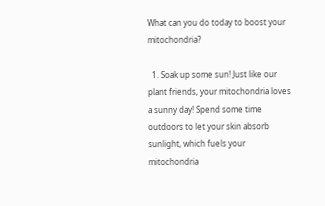What can you do today to boost your mitochondria?

  1. Soak up some sun! Just like our plant friends, your mitochondria loves a sunny day! Spend some time outdoors to let your skin absorb sunlight, which fuels your mitochondria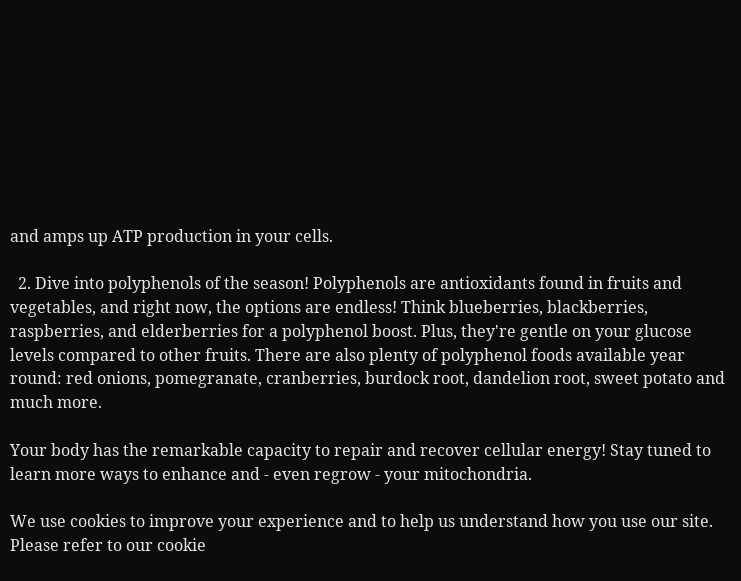and amps up ATP production in your cells.

  2. Dive into polyphenols of the season! Polyphenols are antioxidants found in fruits and vegetables, and right now, the options are endless! Think blueberries, blackberries, raspberries, and elderberries for a polyphenol boost. Plus, they're gentle on your glucose levels compared to other fruits. There are also plenty of polyphenol foods available year round: red onions, pomegranate, cranberries, burdock root, dandelion root, sweet potato and much more.

Your body has the remarkable capacity to repair and recover cellular energy! Stay tuned to learn more ways to enhance and - even regrow - your mitochondria.

We use cookies to improve your experience and to help us understand how you use our site. Please refer to our cookie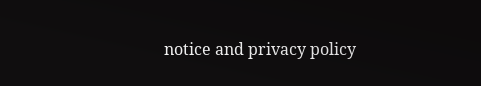notice and privacy policy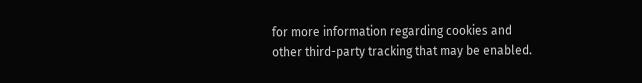for more information regarding cookies and other third-party tracking that may be enabled.